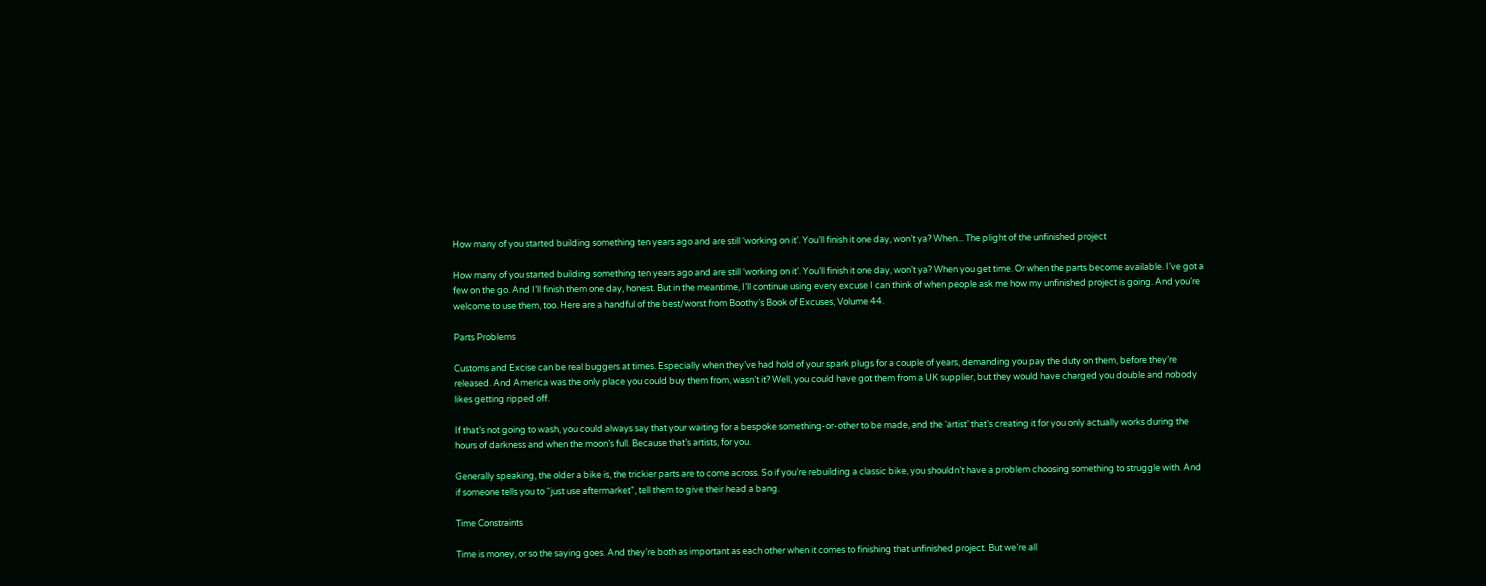How many of you started building something ten years ago and are still ‘working on it’. You’ll finish it one day, won’t ya? When... The plight of the unfinished project

How many of you started building something ten years ago and are still ‘working on it’. You’ll finish it one day, won’t ya? When you get time. Or when the parts become available. I’ve got a few on the go. And I’ll finish them one day, honest. But in the meantime, I’ll continue using every excuse I can think of when people ask me how my unfinished project is going. And you’re welcome to use them, too. Here are a handful of the best/worst from Boothy’s Book of Excuses, Volume 44.

Parts Problems

Customs and Excise can be real buggers at times. Especially when they’ve had hold of your spark plugs for a couple of years, demanding you pay the duty on them, before they’re released. And America was the only place you could buy them from, wasn’t it? Well, you could have got them from a UK supplier, but they would have charged you double and nobody likes getting ripped off.

If that’s not going to wash, you could always say that your waiting for a bespoke something-or-other to be made, and the ‘artist’ that’s creating it for you only actually works during the hours of darkness and when the moon’s full. Because that’s artists, for you.

Generally speaking, the older a bike is, the trickier parts are to come across. So if you’re rebuilding a classic bike, you shouldn’t have a problem choosing something to struggle with. And if someone tells you to “just use aftermarket”, tell them to give their head a bang.

Time Constraints

Time is money, or so the saying goes. And they’re both as important as each other when it comes to finishing that unfinished project. But we’re all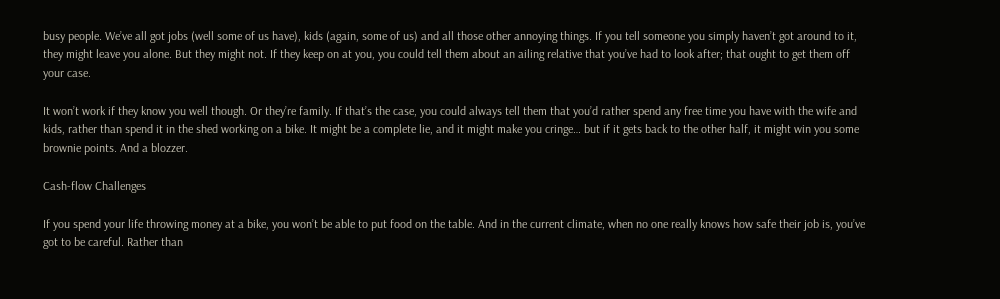busy people. We’ve all got jobs (well some of us have), kids (again, some of us) and all those other annoying things. If you tell someone you simply haven’t got around to it, they might leave you alone. But they might not. If they keep on at you, you could tell them about an ailing relative that you’ve had to look after; that ought to get them off your case.

It won’t work if they know you well though. Or they’re family. If that’s the case, you could always tell them that you’d rather spend any free time you have with the wife and kids, rather than spend it in the shed working on a bike. It might be a complete lie, and it might make you cringe… but if it gets back to the other half, it might win you some brownie points. And a blozzer.

Cash-flow Challenges

If you spend your life throwing money at a bike, you won’t be able to put food on the table. And in the current climate, when no one really knows how safe their job is, you’ve got to be careful. Rather than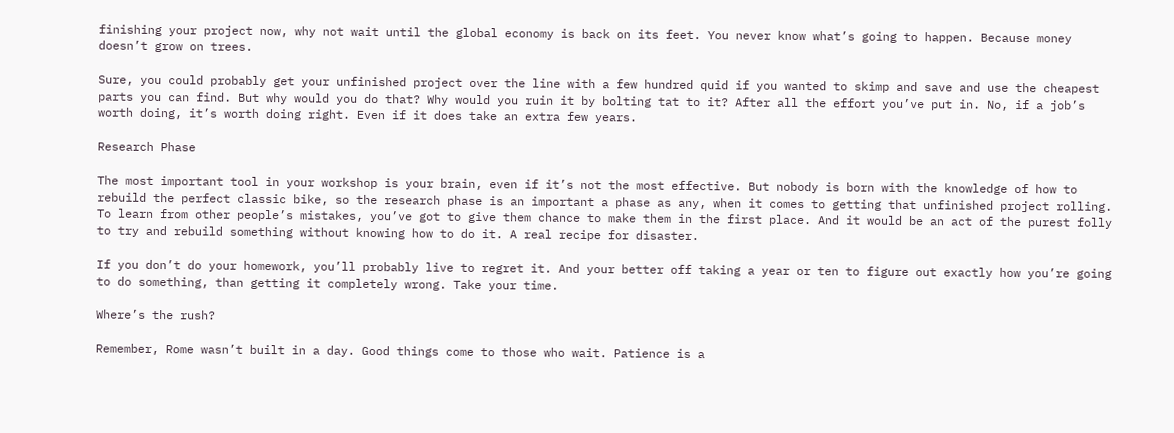finishing your project now, why not wait until the global economy is back on its feet. You never know what’s going to happen. Because money doesn’t grow on trees.

Sure, you could probably get your unfinished project over the line with a few hundred quid if you wanted to skimp and save and use the cheapest parts you can find. But why would you do that? Why would you ruin it by bolting tat to it? After all the effort you’ve put in. No, if a job’s worth doing, it’s worth doing right. Even if it does take an extra few years.

Research Phase

The most important tool in your workshop is your brain, even if it’s not the most effective. But nobody is born with the knowledge of how to rebuild the perfect classic bike, so the research phase is an important a phase as any, when it comes to getting that unfinished project rolling. To learn from other people’s mistakes, you’ve got to give them chance to make them in the first place. And it would be an act of the purest folly to try and rebuild something without knowing how to do it. A real recipe for disaster.

If you don’t do your homework, you’ll probably live to regret it. And your better off taking a year or ten to figure out exactly how you’re going to do something, than getting it completely wrong. Take your time.

Where’s the rush?

Remember, Rome wasn’t built in a day. Good things come to those who wait. Patience is a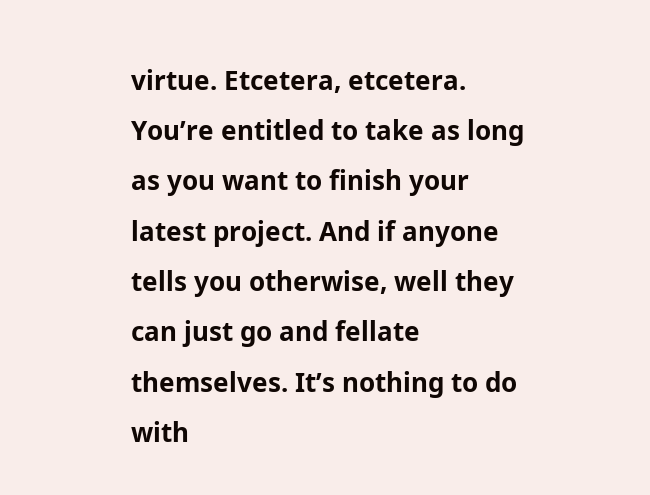virtue. Etcetera, etcetera. You’re entitled to take as long as you want to finish your latest project. And if anyone tells you otherwise, well they can just go and fellate themselves. It’s nothing to do with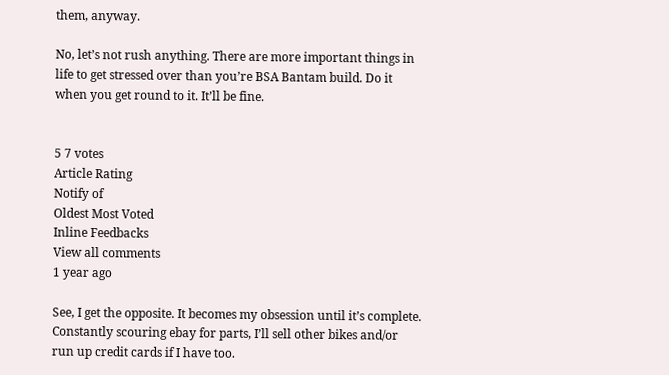them, anyway.

No, let’s not rush anything. There are more important things in life to get stressed over than you’re BSA Bantam build. Do it when you get round to it. It’ll be fine.


5 7 votes
Article Rating
Notify of
Oldest Most Voted
Inline Feedbacks
View all comments
1 year ago

See, I get the opposite. It becomes my obsession until it’s complete.
Constantly scouring ebay for parts, I’ll sell other bikes and/or run up credit cards if I have too.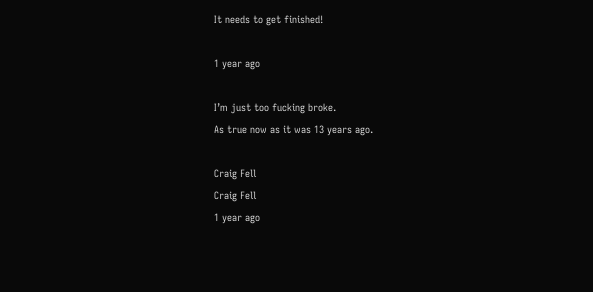It needs to get finished!

1 year ago

I’m just too fucking broke.
As true now as it was 13 years ago.

Craig Fell
Craig Fell
1 year ago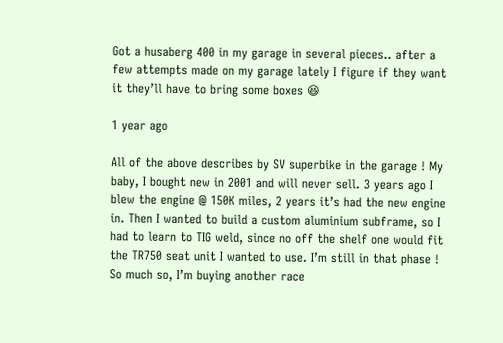Got a husaberg 400 in my garage in several pieces.. after a few attempts made on my garage lately I figure if they want it they’ll have to bring some boxes 😆

1 year ago

All of the above describes by SV superbike in the garage ! My baby, I bought new in 2001 and will never sell. 3 years ago I blew the engine @ 150K miles, 2 years it’s had the new engine in. Then I wanted to build a custom aluminium subframe, so I had to learn to TIG weld, since no off the shelf one would fit the TR750 seat unit I wanted to use. I’m still in that phase ! So much so, I’m buying another race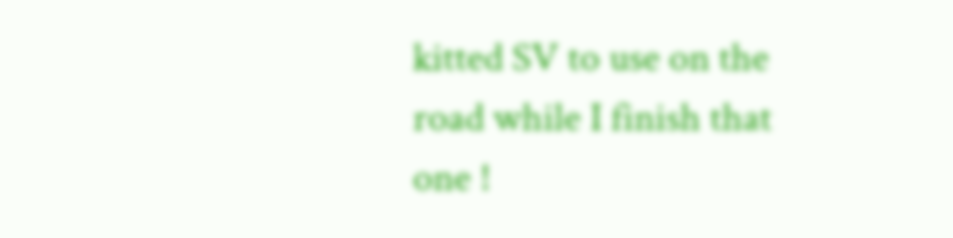kitted SV to use on the road while I finish that one !